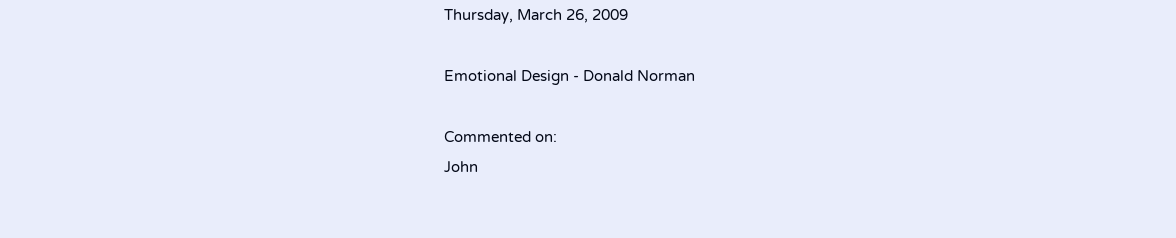Thursday, March 26, 2009

Emotional Design - Donald Norman

Commented on:
John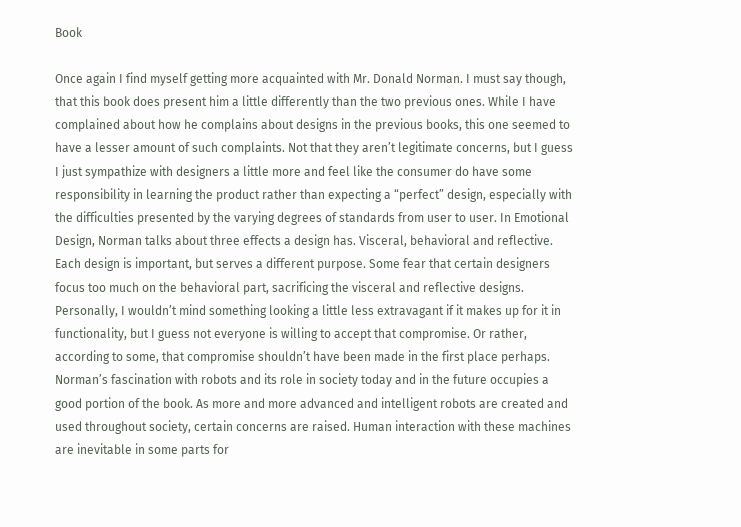Book

Once again I find myself getting more acquainted with Mr. Donald Norman. I must say though, that this book does present him a little differently than the two previous ones. While I have complained about how he complains about designs in the previous books, this one seemed to have a lesser amount of such complaints. Not that they aren’t legitimate concerns, but I guess I just sympathize with designers a little more and feel like the consumer do have some responsibility in learning the product rather than expecting a “perfect” design, especially with the difficulties presented by the varying degrees of standards from user to user. In Emotional Design, Norman talks about three effects a design has. Visceral, behavioral and reflective. Each design is important, but serves a different purpose. Some fear that certain designers focus too much on the behavioral part, sacrificing the visceral and reflective designs. Personally, I wouldn’t mind something looking a little less extravagant if it makes up for it in functionality, but I guess not everyone is willing to accept that compromise. Or rather, according to some, that compromise shouldn’t have been made in the first place perhaps. Norman’s fascination with robots and its role in society today and in the future occupies a good portion of the book. As more and more advanced and intelligent robots are created and used throughout society, certain concerns are raised. Human interaction with these machines are inevitable in some parts for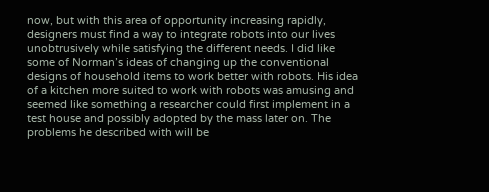now, but with this area of opportunity increasing rapidly, designers must find a way to integrate robots into our lives unobtrusively while satisfying the different needs. I did like some of Norman’s ideas of changing up the conventional designs of household items to work better with robots. His idea of a kitchen more suited to work with robots was amusing and seemed like something a researcher could first implement in a test house and possibly adopted by the mass later on. The problems he described with will be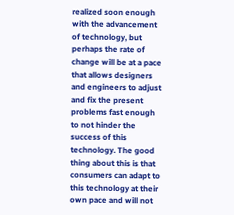realized soon enough with the advancement of technology, but perhaps the rate of change will be at a pace that allows designers and engineers to adjust and fix the present problems fast enough to not hinder the success of this technology. The good thing about this is that consumers can adapt to this technology at their own pace and will not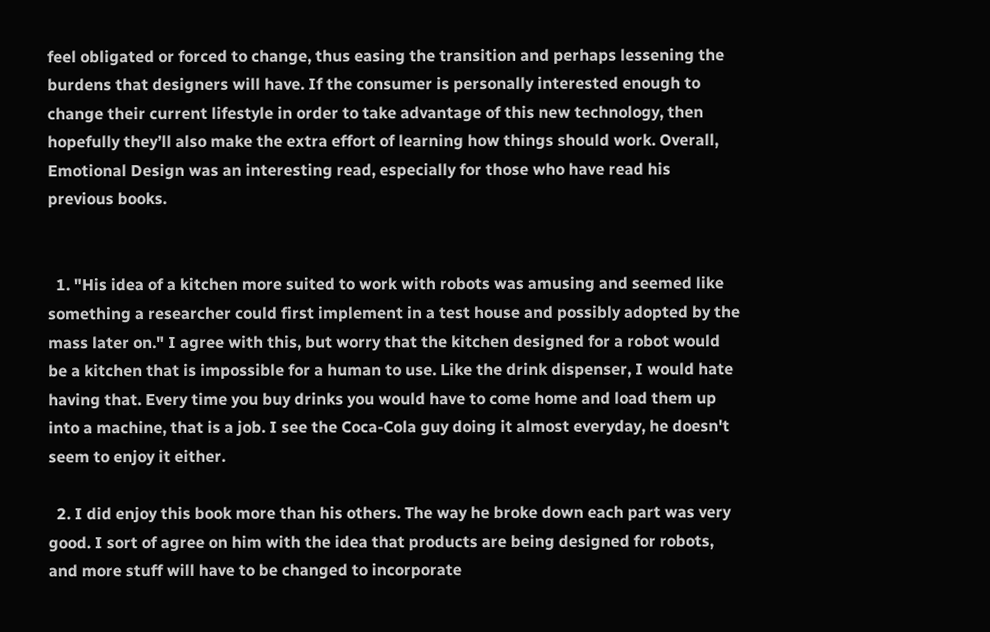feel obligated or forced to change, thus easing the transition and perhaps lessening the burdens that designers will have. If the consumer is personally interested enough to change their current lifestyle in order to take advantage of this new technology, then hopefully they’ll also make the extra effort of learning how things should work. Overall, Emotional Design was an interesting read, especially for those who have read his previous books.


  1. "His idea of a kitchen more suited to work with robots was amusing and seemed like something a researcher could first implement in a test house and possibly adopted by the mass later on." I agree with this, but worry that the kitchen designed for a robot would be a kitchen that is impossible for a human to use. Like the drink dispenser, I would hate having that. Every time you buy drinks you would have to come home and load them up into a machine, that is a job. I see the Coca-Cola guy doing it almost everyday, he doesn't seem to enjoy it either.

  2. I did enjoy this book more than his others. The way he broke down each part was very good. I sort of agree on him with the idea that products are being designed for robots, and more stuff will have to be changed to incorporate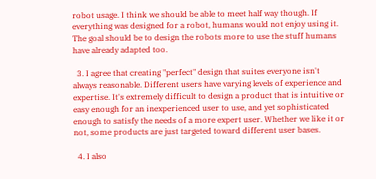robot usage. I think we should be able to meet half way though. If everything was designed for a robot, humans would not enjoy using it. The goal should be to design the robots more to use the stuff humans have already adapted too.

  3. I agree that creating "perfect" design that suites everyone isn't always reasonable. Different users have varying levels of experience and expertise. It's extremely difficult to design a product that is intuitive or easy enough for an inexperienced user to use, and yet sophisticated enough to satisfy the needs of a more expert user. Whether we like it or not, some products are just targeted toward different user bases.

  4. I also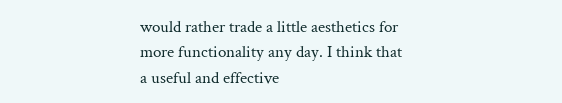would rather trade a little aesthetics for more functionality any day. I think that a useful and effective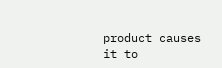product causes it to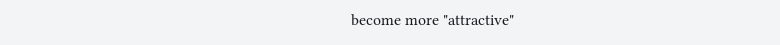become more "attractive"